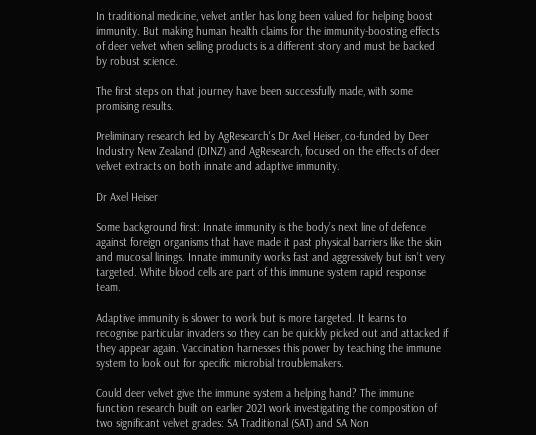In traditional medicine, velvet antler has long been valued for helping boost immunity. But making human health claims for the immunity-boosting effects of deer velvet when selling products is a different story and must be backed by robust science.

The first steps on that journey have been successfully made, with some promising results.

Preliminary research led by AgResearch's Dr Axel Heiser, co-funded by Deer Industry New Zealand (DINZ) and AgResearch, focused on the effects of deer velvet extracts on both innate and adaptive immunity.

Dr Axel Heiser

Some background first: Innate immunity is the body’s next line of defence against foreign organisms that have made it past physical barriers like the skin and mucosal linings. Innate immunity works fast and aggressively but isn’t very targeted. White blood cells are part of this immune system rapid response team.

Adaptive immunity is slower to work but is more targeted. It learns to recognise particular invaders so they can be quickly picked out and attacked if they appear again. Vaccination harnesses this power by teaching the immune system to look out for specific microbial troublemakers.

Could deer velvet give the immune system a helping hand? The immune function research built on earlier 2021 work investigating the composition of two significant velvet grades: SA Traditional (SAT) and SA Non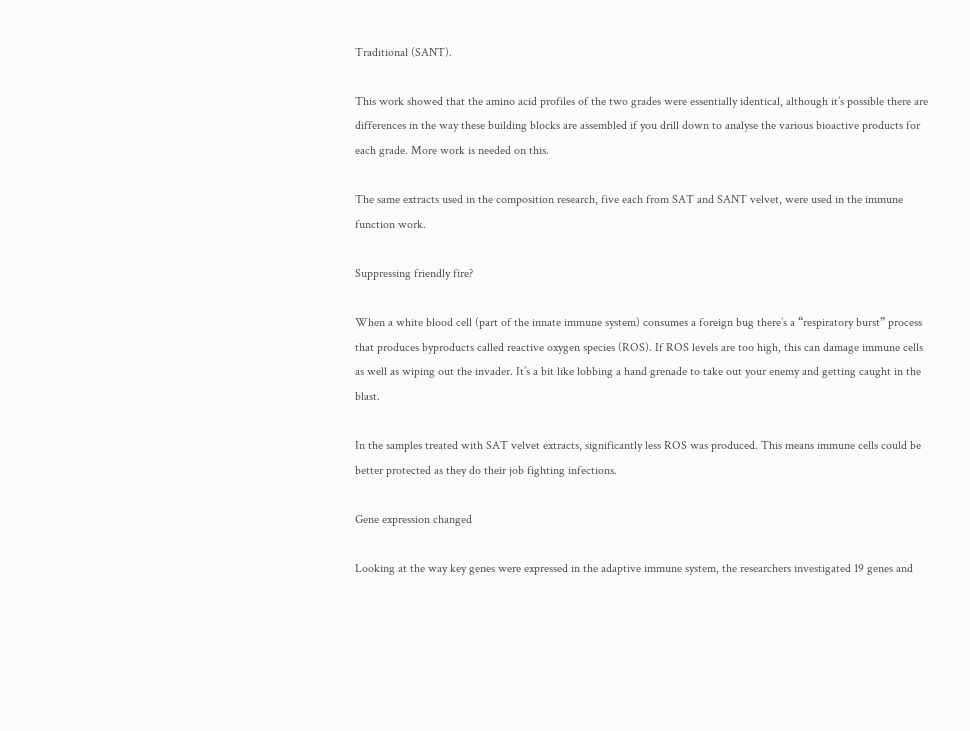Traditional (SANT).

This work showed that the amino acid profiles of the two grades were essentially identical, although it’s possible there are differences in the way these building blocks are assembled if you drill down to analyse the various bioactive products for each grade. More work is needed on this.

The same extracts used in the composition research, five each from SAT and SANT velvet, were used in the immune function work.

Suppressing friendly fire?

When a white blood cell (part of the innate immune system) consumes a foreign bug there’s a “respiratory burst” process that produces byproducts called reactive oxygen species (ROS). If ROS levels are too high, this can damage immune cells as well as wiping out the invader. It’s a bit like lobbing a hand grenade to take out your enemy and getting caught in the blast.

In the samples treated with SAT velvet extracts, significantly less ROS was produced. This means immune cells could be better protected as they do their job fighting infections.

Gene expression changed

Looking at the way key genes were expressed in the adaptive immune system, the researchers investigated 19 genes and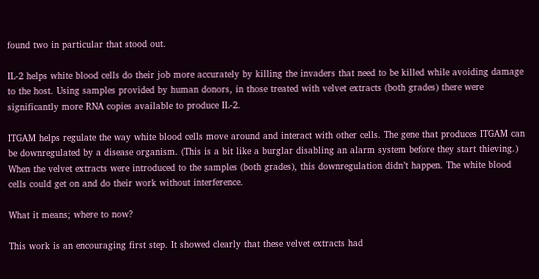found two in particular that stood out.

IL-2 helps white blood cells do their job more accurately by killing the invaders that need to be killed while avoiding damage to the host. Using samples provided by human donors, in those treated with velvet extracts (both grades) there were significantly more RNA copies available to produce IL-2.

ITGAM helps regulate the way white blood cells move around and interact with other cells. The gene that produces ITGAM can be downregulated by a disease organism. (This is a bit like a burglar disabling an alarm system before they start thieving.) When the velvet extracts were introduced to the samples (both grades), this downregulation didn’t happen. The white blood cells could get on and do their work without interference.

What it means; where to now?

This work is an encouraging first step. It showed clearly that these velvet extracts had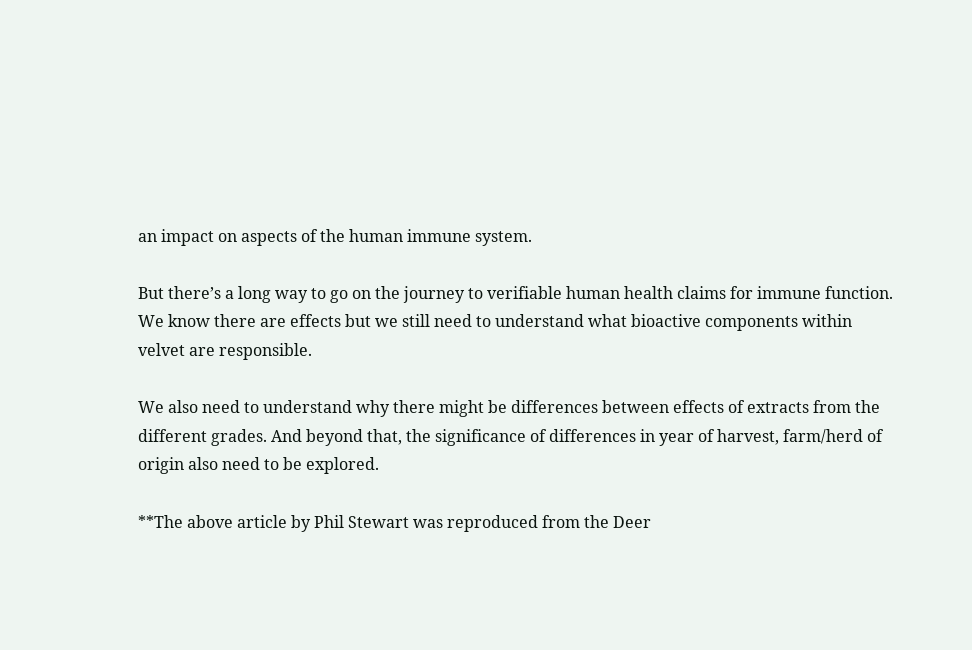an impact on aspects of the human immune system.

But there’s a long way to go on the journey to verifiable human health claims for immune function. We know there are effects but we still need to understand what bioactive components within velvet are responsible.

We also need to understand why there might be differences between effects of extracts from the different grades. And beyond that, the significance of differences in year of harvest, farm/herd of origin also need to be explored.

**The above article by Phil Stewart was reproduced from the Deer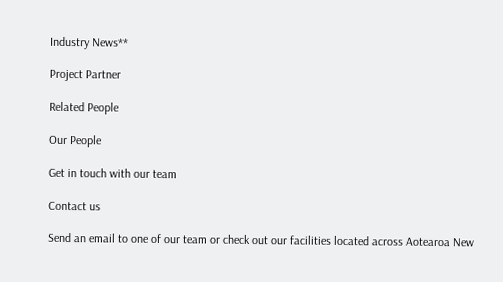Industry News**

Project Partner

Related People

Our People

Get in touch with our team

Contact us

Send an email to one of our team or check out our facilities located across Aotearoa New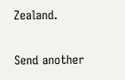Zealand.

Send another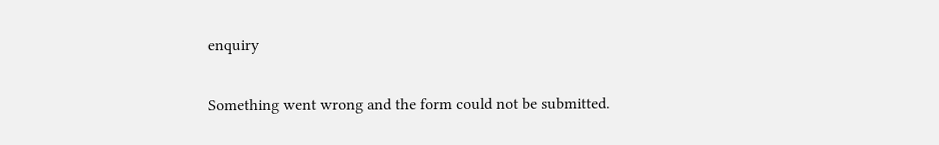enquiry

Something went wrong and the form could not be submitted.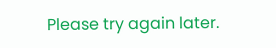Please try again later.